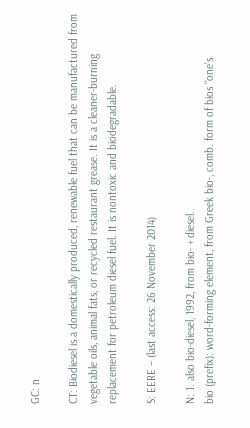GC: n

CT: Biodiesel is a domestically produced, renewable fuel that can be manufactured from vegetable oils, animal fats, or recycled restaurant grease. It is a cleaner-burning replacement for petroleum diesel fuel. It is nontoxic and biodegradable.

S: EERE – (last access: 26 November 2014)

N: 1. also bio-diesel, 1992, from bio- + diesel.
bio (prefix): word-forming element, from Greek bio-, comb. form of bios “one’s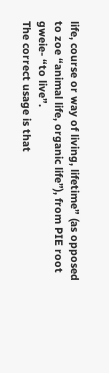life, course or way of living, lifetime” (as opposed to zoe “animal life, organic life”), from PIE root gweie- “to live”.
The correct usage is that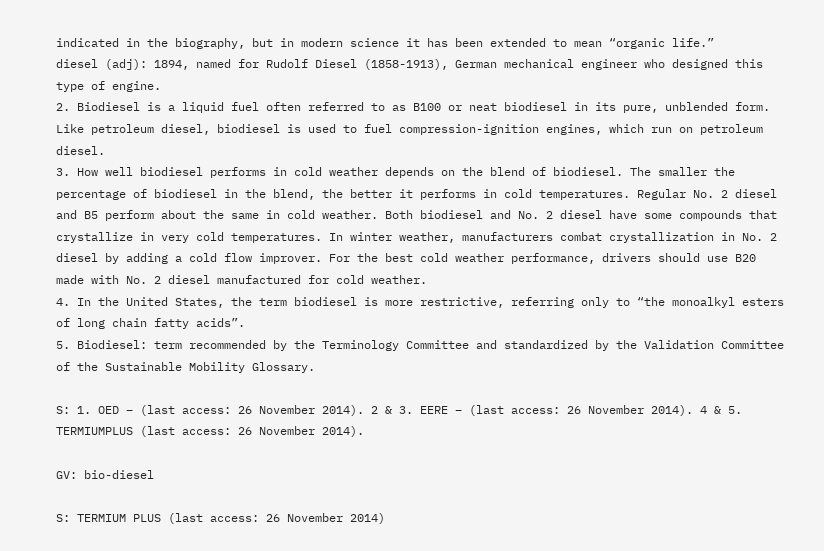indicated in the biography, but in modern science it has been extended to mean “organic life.”
diesel (adj): 1894, named for Rudolf Diesel (1858-1913), German mechanical engineer who designed this type of engine.
2. Biodiesel is a liquid fuel often referred to as B100 or neat biodiesel in its pure, unblended form. Like petroleum diesel, biodiesel is used to fuel compression-ignition engines, which run on petroleum diesel.
3. How well biodiesel performs in cold weather depends on the blend of biodiesel. The smaller the percentage of biodiesel in the blend, the better it performs in cold temperatures. Regular No. 2 diesel and B5 perform about the same in cold weather. Both biodiesel and No. 2 diesel have some compounds that crystallize in very cold temperatures. In winter weather, manufacturers combat crystallization in No. 2 diesel by adding a cold flow improver. For the best cold weather performance, drivers should use B20 made with No. 2 diesel manufactured for cold weather.
4. In the United States, the term biodiesel is more restrictive, referring only to “the monoalkyl esters of long chain fatty acids”.
5. Biodiesel: term recommended by the Terminology Committee and standardized by the Validation Committee of the Sustainable Mobility Glossary.

S: 1. OED – (last access: 26 November 2014). 2 & 3. EERE – (last access: 26 November 2014). 4 & 5. TERMIUMPLUS (last access: 26 November 2014).

GV: bio-diesel

S: TERMIUM PLUS (last access: 26 November 2014)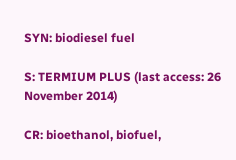SYN: biodiesel fuel

S: TERMIUM PLUS (last access: 26 November 2014)

CR: bioethanol, biofuel,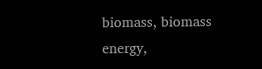biomass, biomass energy,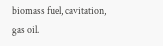biomass fuel, cavitation, gas oil.